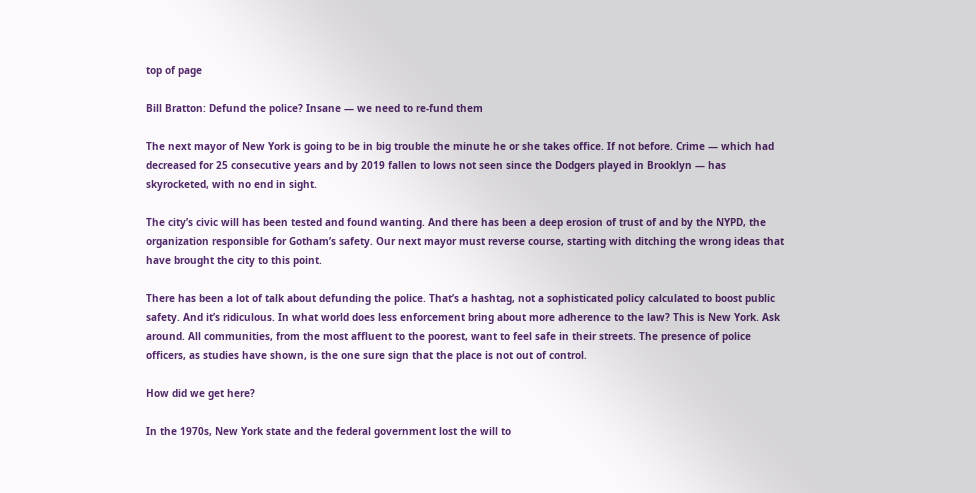top of page

Bill Bratton: Defund the police? Insane — we need to re-fund them

The next mayor of New York is going to be in big trouble the minute he or she takes office. If not before. Crime — which had decreased for 25 consecutive years and by 2019 fallen to lows not seen since the Dodgers played in Brooklyn — has skyrocketed, with no end in sight.

The city’s civic will has been tested and found wanting. And there has been a deep erosion of trust of and by the NYPD, the organization responsible for Gotham’s safety. Our next mayor must reverse course, starting with ditching the wrong ideas that have brought the city to this point.

There has been a lot of talk about defunding the police. That’s a hashtag, not a sophisticated policy calculated to boost public safety. And it’s ridiculous. In what world does less enforcement bring about more adherence to the law? This is New York. Ask around. All communities, from the most affluent to the poorest, want to feel safe in their streets. The presence of police officers, as studies have shown, is the one sure sign that the place is not out of control.

How did we get here?

In the 1970s, New York state and the federal government lost the will to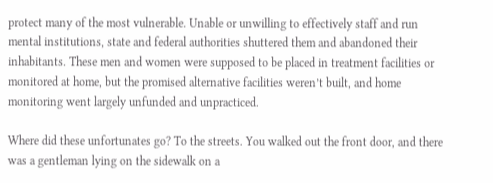protect many of the most vulnerable. Unable or unwilling to effectively staff and run mental institutions, state and federal authorities shuttered them and abandoned their inhabitants. These men and women were supposed to be placed in treatment facilities or monitored at home, but the promised alternative facilities weren’t built, and home monitoring went largely unfunded and unpracticed.

Where did these unfortunates go? To the streets. You walked out the front door, and there was a gentleman lying on the sidewalk on a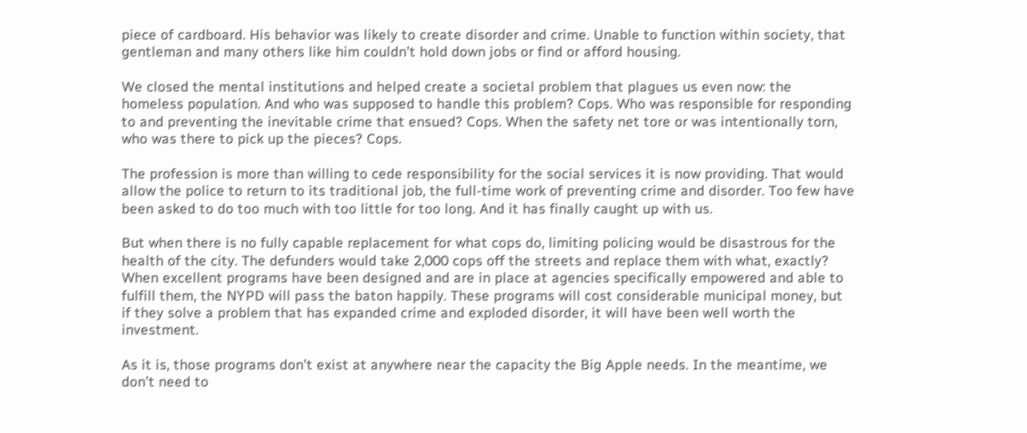piece of cardboard. His behavior was likely to create disorder and crime. Unable to function within society, that gentleman and many others like him couldn’t hold down jobs or find or afford housing.

We closed the mental institutions and helped create a societal problem that plagues us even now: the homeless population. And who was supposed to handle this problem? Cops. Who was responsible for responding to and preventing the inevitable crime that ensued? Cops. When the safety net tore or was intentionally torn, who was there to pick up the pieces? Cops.

The profession is more than willing to cede responsibility for the social services it is now providing. That would allow the police to return to its traditional job, the full-time work of preventing crime and disorder. Too few have been asked to do too much with too little for too long. And it has finally caught up with us.

But when there is no fully capable replacement for what cops do, limiting policing would be disastrous for the health of the city. The defunders would take 2,000 cops off the streets and replace them with what, exactly? When excellent programs have been designed and are in place at agencies specifically empowered and able to fulfill them, the NYPD will pass the baton happily. These programs will cost considerable municipal money, but if they solve a problem that has expanded crime and exploded disorder, it will have been well worth the investment.

As it is, those programs don’t exist at anywhere near the capacity the Big Apple needs. In the meantime, we don’t need to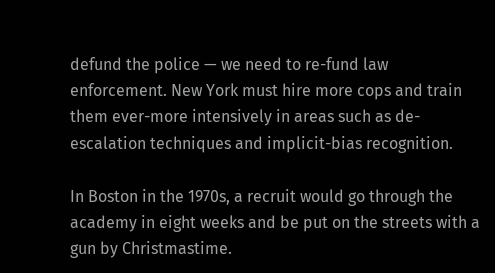defund the police — we need to re-fund law enforcement. New York must hire more cops and train them ever-more intensively in areas such as de-escalation techniques and implicit-bias recognition.

In Boston in the 1970s, a recruit would go through the academy in eight weeks and be put on the streets with a gun by Christmastime.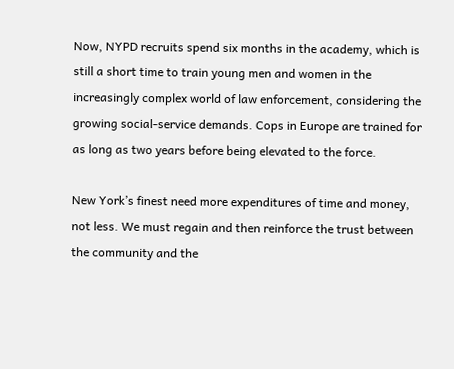Now, NYPD recruits spend six months in the academy, which is still a short time to train young men and women in the increasingly complex world of law enforcement, considering the growing social-service demands. Cops in Europe are trained for as long as two years before being elevated to the force.

New York’s finest need more expenditures of time and money, not less. We must regain and then reinforce the trust between the community and the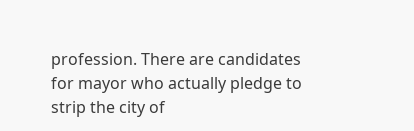profession. There are candidates for mayor who actually pledge to strip the city of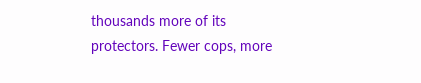thousands more of its protectors. Fewer cops, more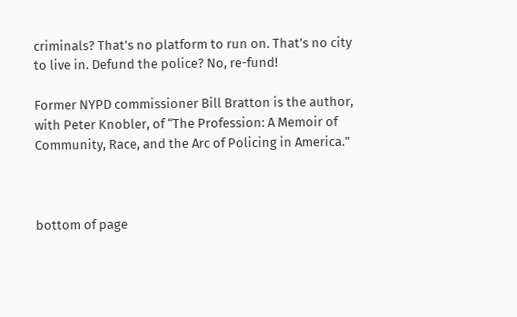criminals? That’s no platform to run on. That’s no city to live in. Defund the police? No, re-fund!

Former NYPD commissioner Bill Bratton is the author, with Peter Knobler, of “The Profession: A Memoir of Community, Race, and the Arc of Policing in America.”



bottom of page